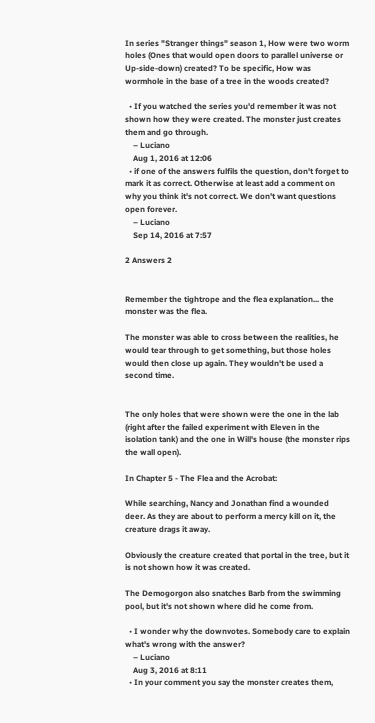In series "Stranger things" season 1, How were two worm holes (Ones that would open doors to parallel universe or Up-side-down) created? To be specific, How was wormhole in the base of a tree in the woods created?

  • If you watched the series you'd remember it was not shown how they were created. The monster just creates them and go through.
    – Luciano
    Aug 1, 2016 at 12:06
  • if one of the answers fulfils the question, don't forget to mark it as correct. Otherwise at least add a comment on why you think it's not correct. We don't want questions open forever.
    – Luciano
    Sep 14, 2016 at 7:57

2 Answers 2


Remember the tightrope and the flea explanation... the monster was the flea.

The monster was able to cross between the realities, he would tear through to get something, but those holes would then close up again. They wouldn't be used a second time.


The only holes that were shown were the one in the lab (right after the failed experiment with Eleven in the isolation tank) and the one in Will's house (the monster rips the wall open).

In Chapter 5 - The Flea and the Acrobat:

While searching, Nancy and Jonathan find a wounded deer. As they are about to perform a mercy kill on it, the creature drags it away.

Obviously the creature created that portal in the tree, but it is not shown how it was created.

The Demogorgon also snatches Barb from the swimming pool, but it's not shown where did he come from.

  • I wonder why the downvotes. Somebody care to explain what's wrong with the answer?
    – Luciano
    Aug 3, 2016 at 8:11
  • In your comment you say the monster creates them,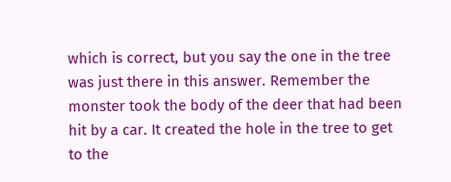which is correct, but you say the one in the tree was just there in this answer. Remember the monster took the body of the deer that had been hit by a car. It created the hole in the tree to get to the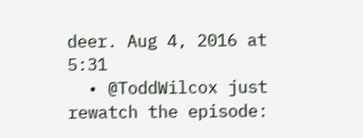deer. Aug 4, 2016 at 5:31
  • @ToddWilcox just rewatch the episode: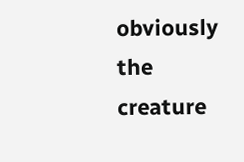obviously the creature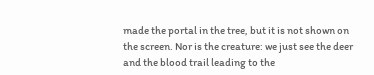made the portal in the tree, but it is not shown on the screen. Nor is the creature: we just see the deer and the blood trail leading to the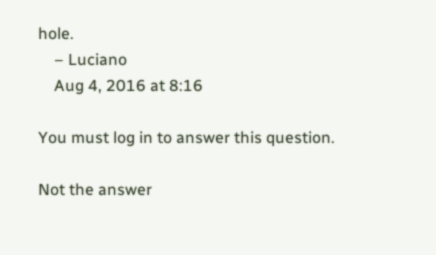hole.
    – Luciano
    Aug 4, 2016 at 8:16

You must log in to answer this question.

Not the answer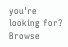you're looking for? Browse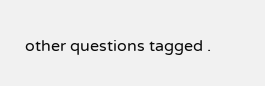other questions tagged .